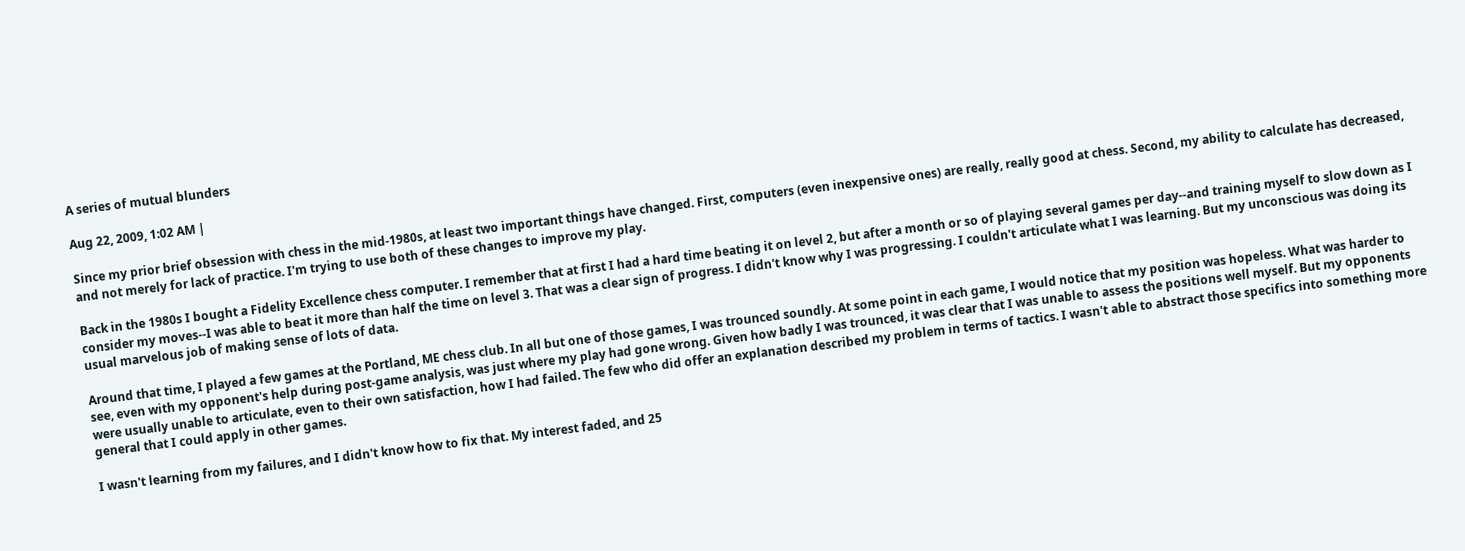A series of mutual blunders

Aug 22, 2009, 1:02 AM |

Since my prior brief obsession with chess in the mid-1980s, at least two important things have changed. First, computers (even inexpensive ones) are really, really good at chess. Second, my ability to calculate has decreased, and not merely for lack of practice. I'm trying to use both of these changes to improve my play.

Back in the 1980s I bought a Fidelity Excellence chess computer. I remember that at first I had a hard time beating it on level 2, but after a month or so of playing several games per day--and training myself to slow down as I consider my moves--I was able to beat it more than half the time on level 3. That was a clear sign of progress. I didn't know why I was progressing. I couldn't articulate what I was learning. But my unconscious was doing its usual marvelous job of making sense of lots of data.

Around that time, I played a few games at the Portland, ME chess club. In all but one of those games, I was trounced soundly. At some point in each game, I would notice that my position was hopeless. What was harder to see, even with my opponent's help during post-game analysis, was just where my play had gone wrong. Given how badly I was trounced, it was clear that I was unable to assess the positions well myself. But my opponents were usually unable to articulate, even to their own satisfaction, how I had failed. The few who did offer an explanation described my problem in terms of tactics. I wasn't able to abstract those specifics into something more general that I could apply in other games.

I wasn't learning from my failures, and I didn't know how to fix that. My interest faded, and 25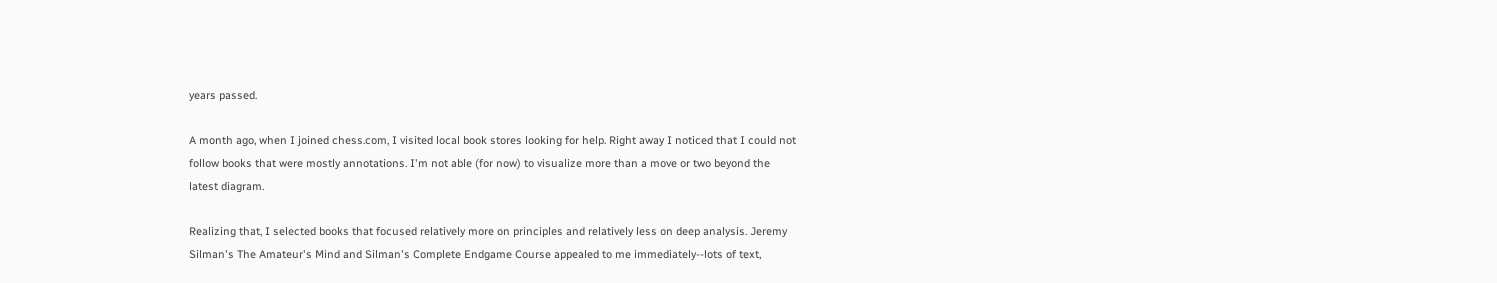years passed.

A month ago, when I joined chess.com, I visited local book stores looking for help. Right away I noticed that I could not follow books that were mostly annotations. I'm not able (for now) to visualize more than a move or two beyond the latest diagram.

Realizing that, I selected books that focused relatively more on principles and relatively less on deep analysis. Jeremy Silman's The Amateur's Mind and Silman's Complete Endgame Course appealed to me immediately--lots of text,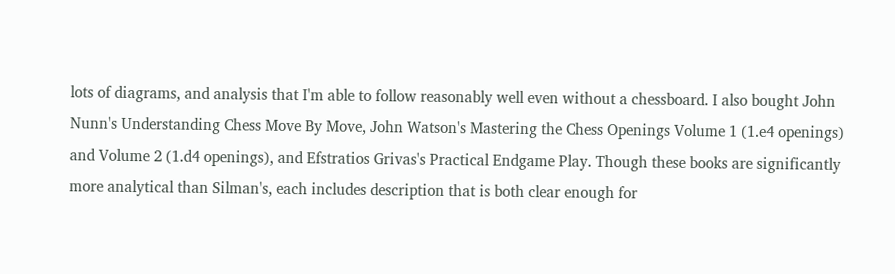lots of diagrams, and analysis that I'm able to follow reasonably well even without a chessboard. I also bought John Nunn's Understanding Chess Move By Move, John Watson's Mastering the Chess Openings Volume 1 (1.e4 openings) and Volume 2 (1.d4 openings), and Efstratios Grivas's Practical Endgame Play. Though these books are significantly more analytical than Silman's, each includes description that is both clear enough for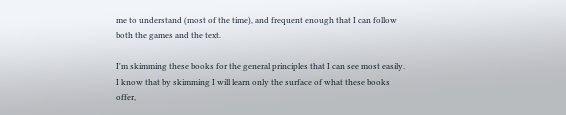me to understand (most of the time), and frequent enough that I can follow both the games and the text.

I'm skimming these books for the general principles that I can see most easily. I know that by skimming I will learn only the surface of what these books offer,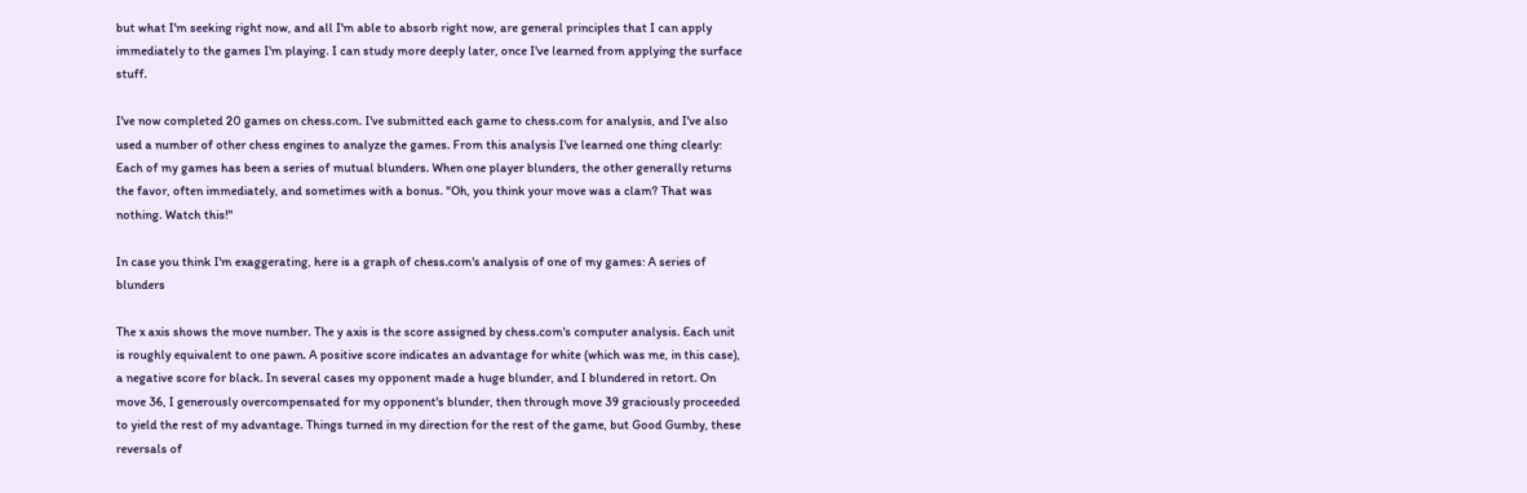but what I'm seeking right now, and all I'm able to absorb right now, are general principles that I can apply immediately to the games I'm playing. I can study more deeply later, once I've learned from applying the surface stuff.

I've now completed 20 games on chess.com. I've submitted each game to chess.com for analysis, and I've also used a number of other chess engines to analyze the games. From this analysis I've learned one thing clearly: Each of my games has been a series of mutual blunders. When one player blunders, the other generally returns the favor, often immediately, and sometimes with a bonus. "Oh, you think your move was a clam? That was nothing. Watch this!"

In case you think I'm exaggerating, here is a graph of chess.com's analysis of one of my games: A series of blunders

The x axis shows the move number. The y axis is the score assigned by chess.com's computer analysis. Each unit is roughly equivalent to one pawn. A positive score indicates an advantage for white (which was me, in this case), a negative score for black. In several cases my opponent made a huge blunder, and I blundered in retort. On move 36, I generously overcompensated for my opponent's blunder, then through move 39 graciously proceeded to yield the rest of my advantage. Things turned in my direction for the rest of the game, but Good Gumby, these reversals of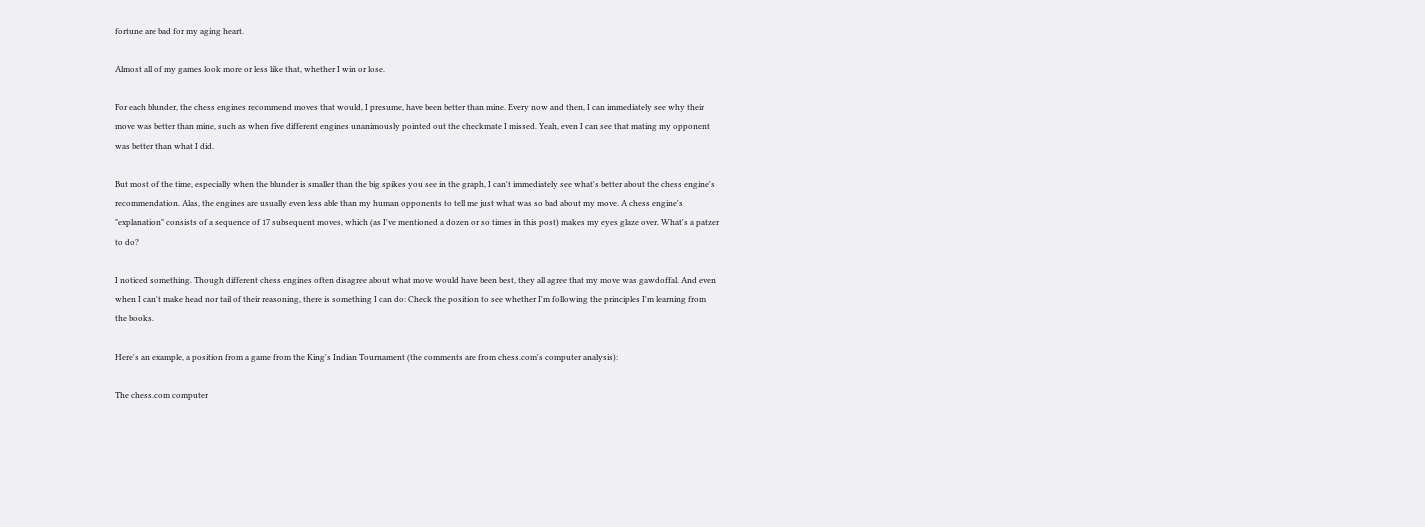fortune are bad for my aging heart.

Almost all of my games look more or less like that, whether I win or lose.

For each blunder, the chess engines recommend moves that would, I presume, have been better than mine. Every now and then, I can immediately see why their move was better than mine, such as when five different engines unanimously pointed out the checkmate I missed. Yeah, even I can see that mating my opponent was better than what I did.

But most of the time, especially when the blunder is smaller than the big spikes you see in the graph, I can't immediately see what's better about the chess engine's recommendation. Alas, the engines are usually even less able than my human opponents to tell me just what was so bad about my move. A chess engine's "explanation" consists of a sequence of 17 subsequent moves, which (as I've mentioned a dozen or so times in this post) makes my eyes glaze over. What's a patzer to do?

I noticed something. Though different chess engines often disagree about what move would have been best, they all agree that my move was gawdoffal. And even when I can't make head nor tail of their reasoning, there is something I can do: Check the position to see whether I'm following the principles I'm learning from the books.

Here's an example, a position from a game from the King's Indian Tournament (the comments are from chess.com's computer analysis):

The chess.com computer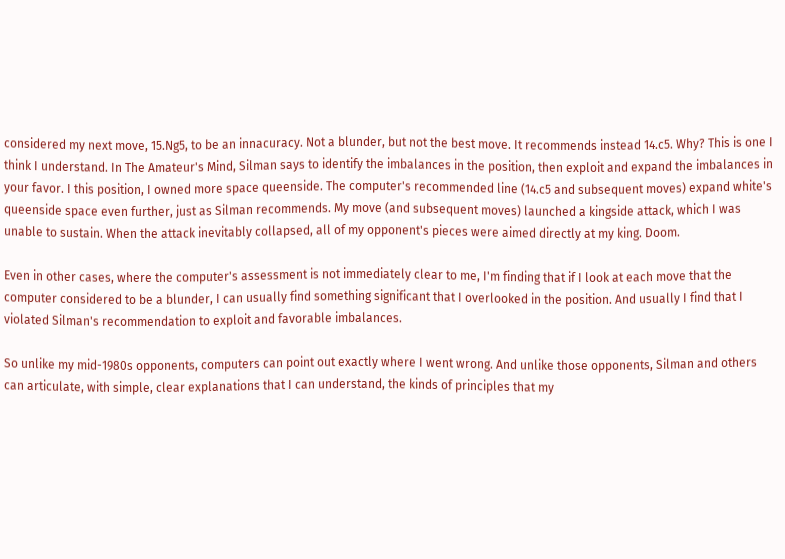considered my next move, 15.Ng5, to be an innacuracy. Not a blunder, but not the best move. It recommends instead 14.c5. Why? This is one I think I understand. In The Amateur's Mind, Silman says to identify the imbalances in the position, then exploit and expand the imbalances in your favor. I this position, I owned more space queenside. The computer's recommended line (14.c5 and subsequent moves) expand white's queenside space even further, just as Silman recommends. My move (and subsequent moves) launched a kingside attack, which I was unable to sustain. When the attack inevitably collapsed, all of my opponent's pieces were aimed directly at my king. Doom.

Even in other cases, where the computer's assessment is not immediately clear to me, I'm finding that if I look at each move that the computer considered to be a blunder, I can usually find something significant that I overlooked in the position. And usually I find that I violated Silman's recommendation to exploit and favorable imbalances.

So unlike my mid-1980s opponents, computers can point out exactly where I went wrong. And unlike those opponents, Silman and others can articulate, with simple, clear explanations that I can understand, the kinds of principles that my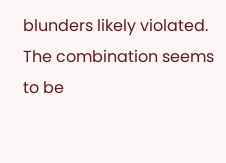blunders likely violated. The combination seems to be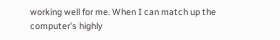working well for me. When I can match up the computer's highly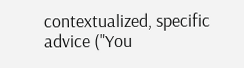contextualized, specific advice ("You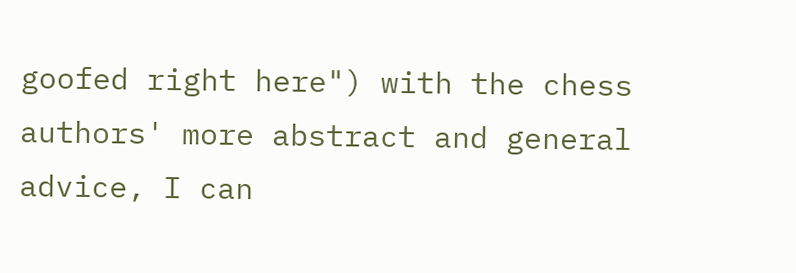goofed right here") with the chess authors' more abstract and general advice, I can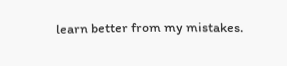learn better from my mistakes.